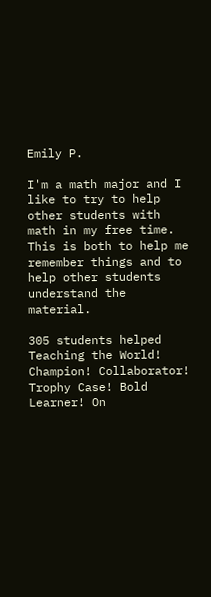Emily P.

I'm a math major and I like to try to help other students with math in my free time. This is both to help me remember things and to help other students understand the material.

305 students helped
Teaching the World! Champion! Collaborator! Trophy Case! Bold Learner! On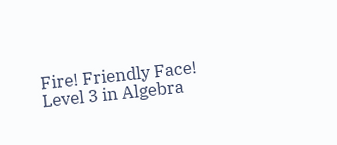Fire! Friendly Face!
Level 3 in Algebra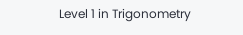Level 1 in Trigonometry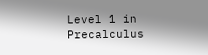Level 1 in Precalculus